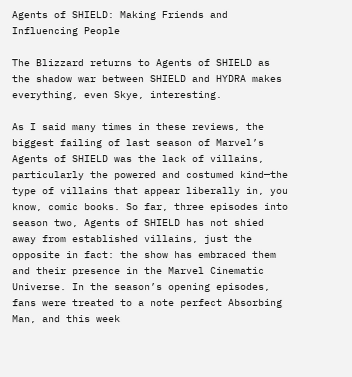Agents of SHIELD: Making Friends and Influencing People

The Blizzard returns to Agents of SHIELD as the shadow war between SHIELD and HYDRA makes everything, even Skye, interesting.

As I said many times in these reviews, the biggest failing of last season of Marvel’s Agents of SHIELD was the lack of villains, particularly the powered and costumed kind—the type of villains that appear liberally in, you know, comic books. So far, three episodes into season two, Agents of SHIELD has not shied away from established villains, just the opposite in fact: the show has embraced them and their presence in the Marvel Cinematic Universe. In the season’s opening episodes, fans were treated to a note perfect Absorbing Man, and this week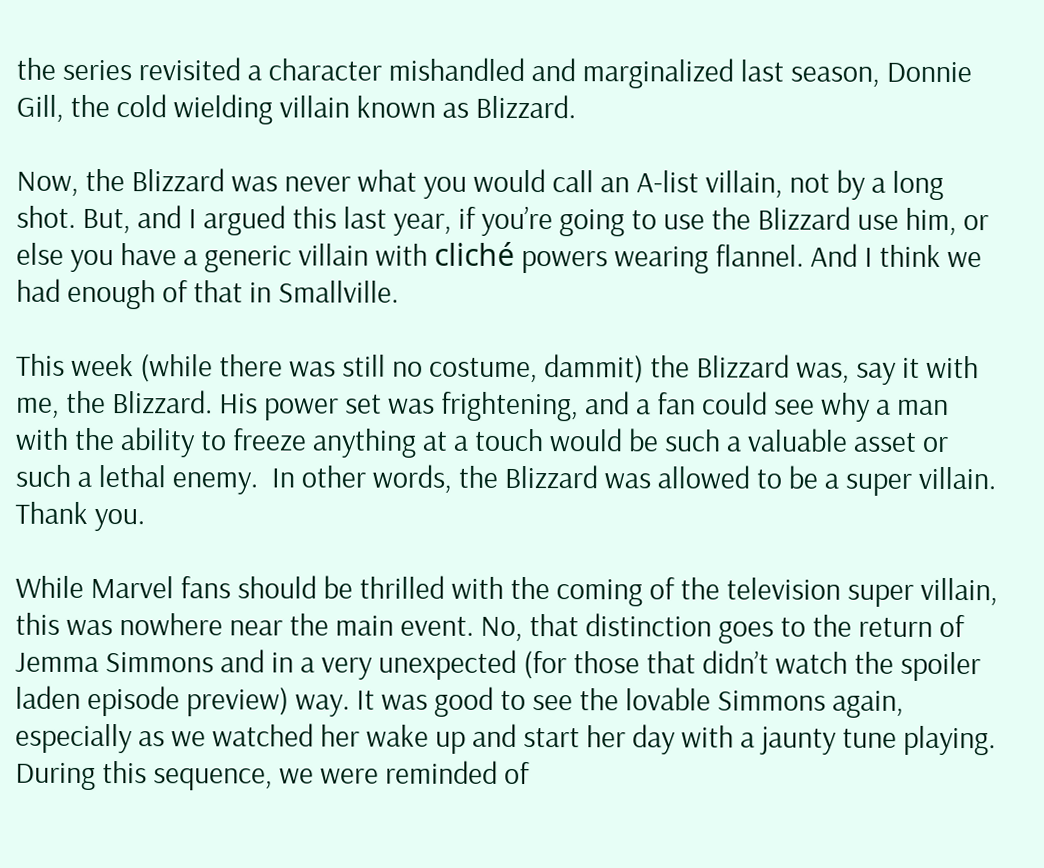the series revisited a character mishandled and marginalized last season, Donnie Gill, the cold wielding villain known as Blizzard.

Now, the Blizzard was never what you would call an A-list villain, not by a long shot. But, and I argued this last year, if you’re going to use the Blizzard use him, or else you have a generic villain with cliché powers wearing flannel. And I think we had enough of that in Smallville.

This week (while there was still no costume, dammit) the Blizzard was, say it with me, the Blizzard. His power set was frightening, and a fan could see why a man with the ability to freeze anything at a touch would be such a valuable asset or such a lethal enemy.  In other words, the Blizzard was allowed to be a super villain. Thank you.

While Marvel fans should be thrilled with the coming of the television super villain, this was nowhere near the main event. No, that distinction goes to the return of Jemma Simmons and in a very unexpected (for those that didn’t watch the spoiler laden episode preview) way. It was good to see the lovable Simmons again, especially as we watched her wake up and start her day with a jaunty tune playing. During this sequence, we were reminded of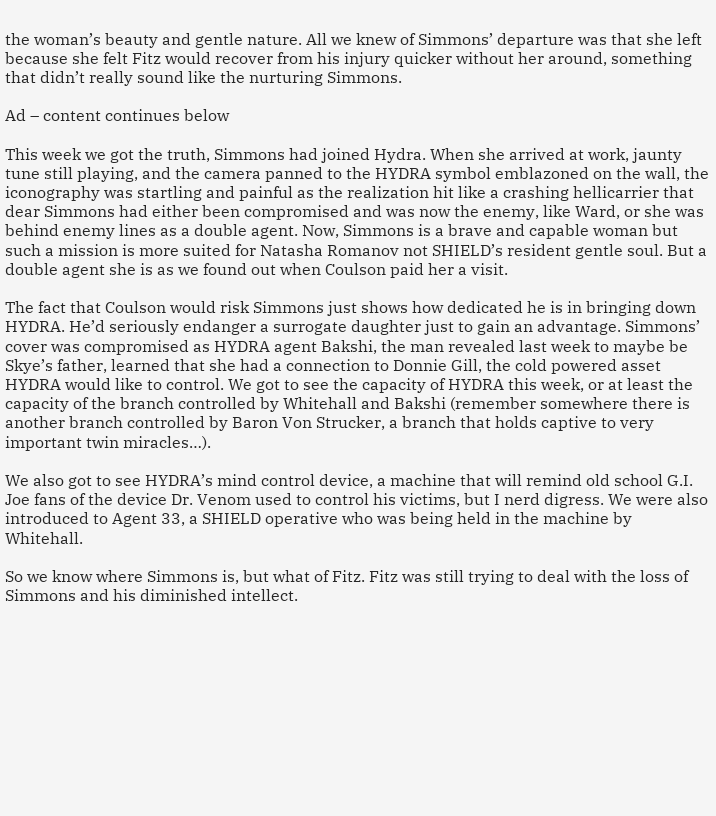the woman’s beauty and gentle nature. All we knew of Simmons’ departure was that she left because she felt Fitz would recover from his injury quicker without her around, something that didn’t really sound like the nurturing Simmons.

Ad – content continues below

This week we got the truth, Simmons had joined Hydra. When she arrived at work, jaunty tune still playing, and the camera panned to the HYDRA symbol emblazoned on the wall, the iconography was startling and painful as the realization hit like a crashing hellicarrier that dear Simmons had either been compromised and was now the enemy, like Ward, or she was behind enemy lines as a double agent. Now, Simmons is a brave and capable woman but such a mission is more suited for Natasha Romanov not SHIELD’s resident gentle soul. But a double agent she is as we found out when Coulson paid her a visit.

The fact that Coulson would risk Simmons just shows how dedicated he is in bringing down HYDRA. He’d seriously endanger a surrogate daughter just to gain an advantage. Simmons’ cover was compromised as HYDRA agent Bakshi, the man revealed last week to maybe be Skye’s father, learned that she had a connection to Donnie Gill, the cold powered asset HYDRA would like to control. We got to see the capacity of HYDRA this week, or at least the capacity of the branch controlled by Whitehall and Bakshi (remember somewhere there is another branch controlled by Baron Von Strucker, a branch that holds captive to very important twin miracles…).

We also got to see HYDRA’s mind control device, a machine that will remind old school G.I. Joe fans of the device Dr. Venom used to control his victims, but I nerd digress. We were also introduced to Agent 33, a SHIELD operative who was being held in the machine by Whitehall.

So we know where Simmons is, but what of Fitz. Fitz was still trying to deal with the loss of Simmons and his diminished intellect.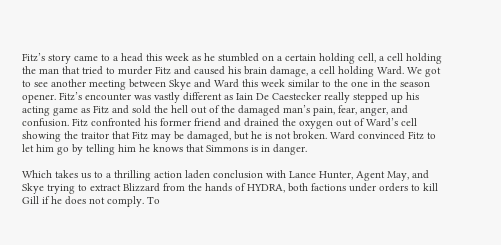Fitz’s story came to a head this week as he stumbled on a certain holding cell, a cell holding the man that tried to murder Fitz and caused his brain damage, a cell holding Ward. We got to see another meeting between Skye and Ward this week similar to the one in the season opener. Fitz’s encounter was vastly different as Iain De Caestecker really stepped up his acting game as Fitz and sold the hell out of the damaged man’s pain, fear, anger, and confusion. Fitz confronted his former friend and drained the oxygen out of Ward’s cell showing the traitor that Fitz may be damaged, but he is not broken. Ward convinced Fitz to let him go by telling him he knows that Simmons is in danger.

Which takes us to a thrilling action laden conclusion with Lance Hunter, Agent May, and Skye trying to extract Blizzard from the hands of HYDRA, both factions under orders to kill Gill if he does not comply. To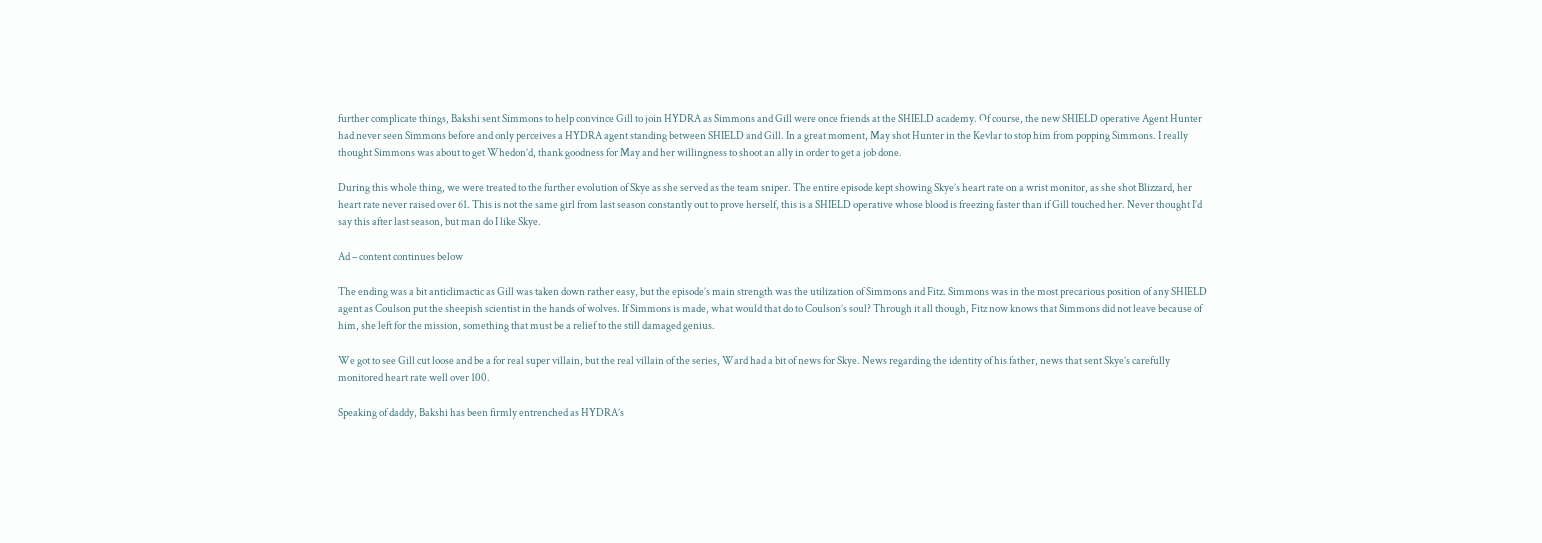further complicate things, Bakshi sent Simmons to help convince Gill to join HYDRA as Simmons and Gill were once friends at the SHIELD academy. Of course, the new SHIELD operative Agent Hunter had never seen Simmons before and only perceives a HYDRA agent standing between SHIELD and Gill. In a great moment, May shot Hunter in the Kevlar to stop him from popping Simmons. I really thought Simmons was about to get Whedon’d, thank goodness for May and her willingness to shoot an ally in order to get a job done.

During this whole thing, we were treated to the further evolution of Skye as she served as the team sniper. The entire episode kept showing Skye’s heart rate on a wrist monitor, as she shot Blizzard, her heart rate never raised over 61. This is not the same girl from last season constantly out to prove herself, this is a SHIELD operative whose blood is freezing faster than if Gill touched her. Never thought I’d say this after last season, but man do I like Skye.

Ad – content continues below

The ending was a bit anticlimactic as Gill was taken down rather easy, but the episode’s main strength was the utilization of Simmons and Fitz. Simmons was in the most precarious position of any SHIELD agent as Coulson put the sheepish scientist in the hands of wolves. If Simmons is made, what would that do to Coulson’s soul? Through it all though, Fitz now knows that Simmons did not leave because of him, she left for the mission, something that must be a relief to the still damaged genius.

We got to see Gill cut loose and be a for real super villain, but the real villain of the series, Ward had a bit of news for Skye. News regarding the identity of his father, news that sent Skye’s carefully monitored heart rate well over 100.

Speaking of daddy, Bakshi has been firmly entrenched as HYDRA’s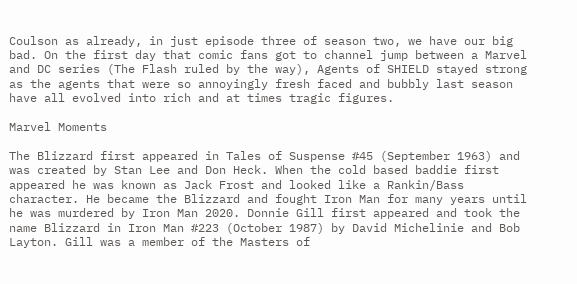Coulson as already, in just episode three of season two, we have our big bad. On the first day that comic fans got to channel jump between a Marvel and DC series (The Flash ruled by the way), Agents of SHIELD stayed strong as the agents that were so annoyingly fresh faced and bubbly last season have all evolved into rich and at times tragic figures.

Marvel Moments

The Blizzard first appeared in Tales of Suspense #45 (September 1963) and was created by Stan Lee and Don Heck. When the cold based baddie first appeared he was known as Jack Frost and looked like a Rankin/Bass character. He became the Blizzard and fought Iron Man for many years until he was murdered by Iron Man 2020. Donnie Gill first appeared and took the name Blizzard in Iron Man #223 (October 1987) by David Michelinie and Bob Layton. Gill was a member of the Masters of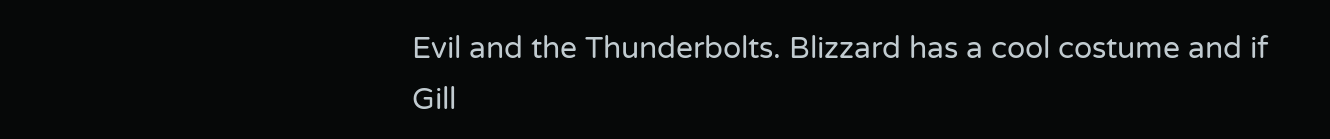Evil and the Thunderbolts. Blizzard has a cool costume and if Gill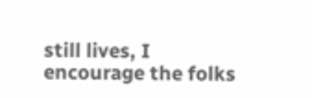still lives, I encourage the folks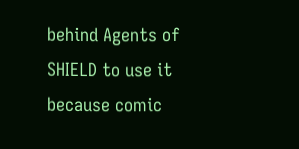behind Agents of SHIELD to use it because comic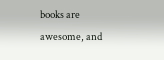books are awesome, and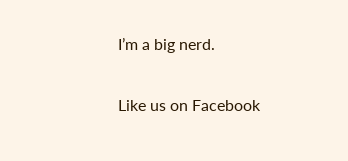I’m a big nerd.

Like us on Facebook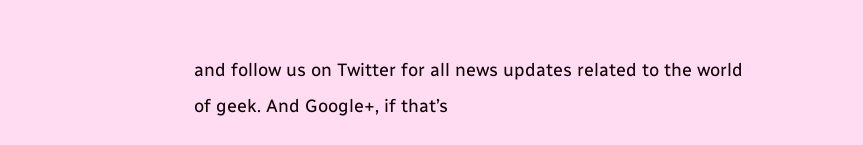and follow us on Twitter for all news updates related to the world of geek. And Google+, if that’s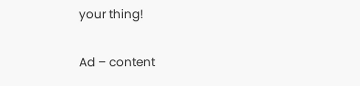your thing!

Ad – content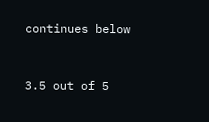continues below


3.5 out of 5